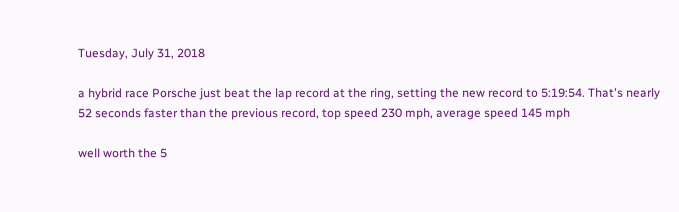Tuesday, July 31, 2018

a hybrid race Porsche just beat the lap record at the ring, setting the new record to 5:19:54. That's nearly 52 seconds faster than the previous record, top speed 230 mph, average speed 145 mph

well worth the 5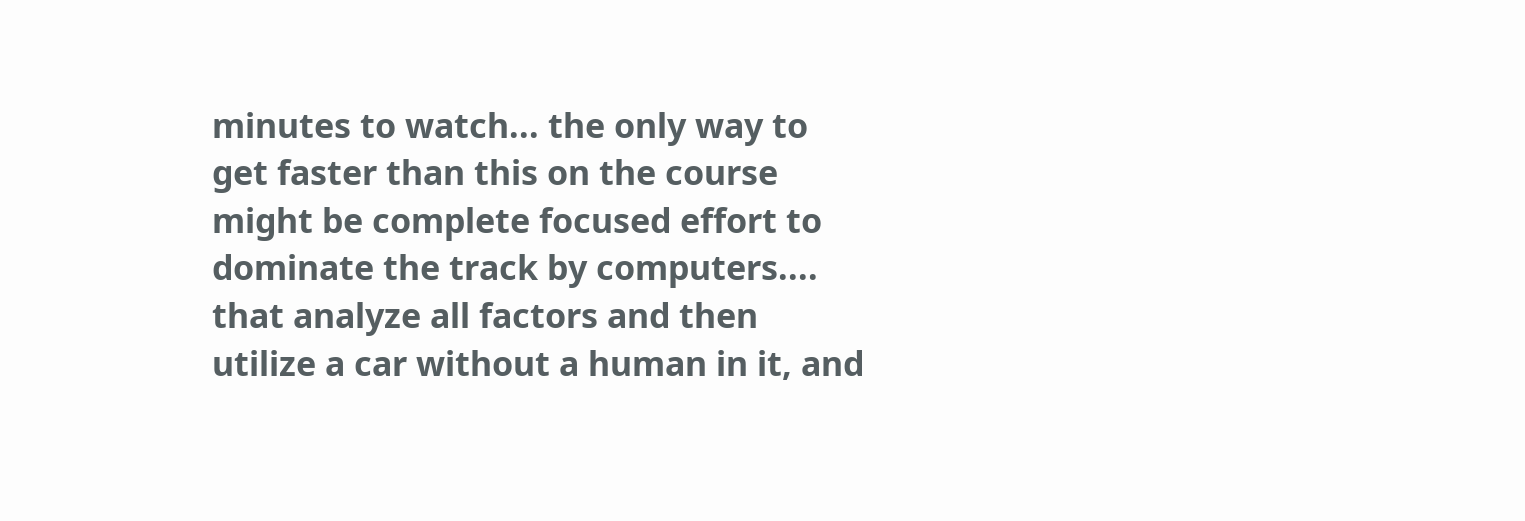minutes to watch... the only way to get faster than this on the course might be complete focused effort to dominate the track by computers.... that analyze all factors and then utilize a car without a human in it, and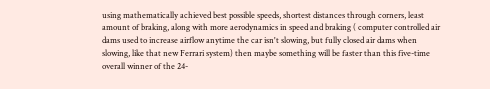using mathematically achieved best possible speeds, shortest distances through corners, least amount of braking, along with more aerodynamics in speed and braking ( computer controlled air dams used to increase airflow anytime the car isn't slowing, but fully closed air dams when slowing, like that new Ferrari system) then maybe something will be faster than this five-time overall winner of the 24-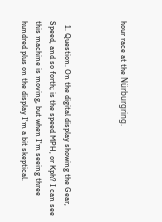hour race at the Nürburgring.



  1. Question. On the digital display showing the Gear, Speed, and so forth; is the speed MPH, or Kph? I can see this machine is moving, but when I'm seeing three hundred plus on the display I'm a bit skeptical.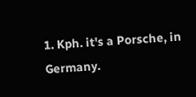1. Kph. it's a Porsche, in Germany.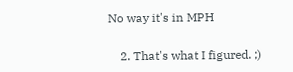No way it's in MPH

    2. That's what I figured. ;)